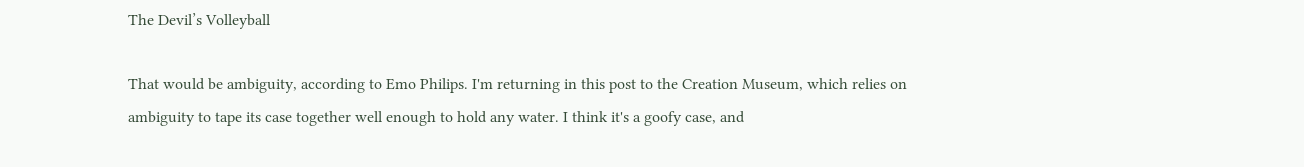The Devil’s Volleyball

That would be ambiguity, according to Emo Philips. I'm returning in this post to the Creation Museum, which relies on ambiguity to tape its case together well enough to hold any water. I think it's a goofy case, and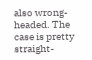also wrong-headed. The case is pretty straight-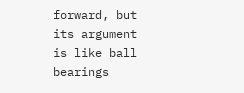forward, but its argument is like ball bearings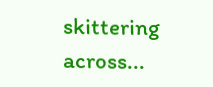skittering across...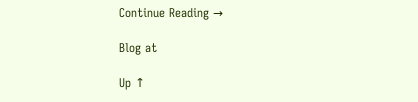Continue Reading →

Blog at

Up ↑